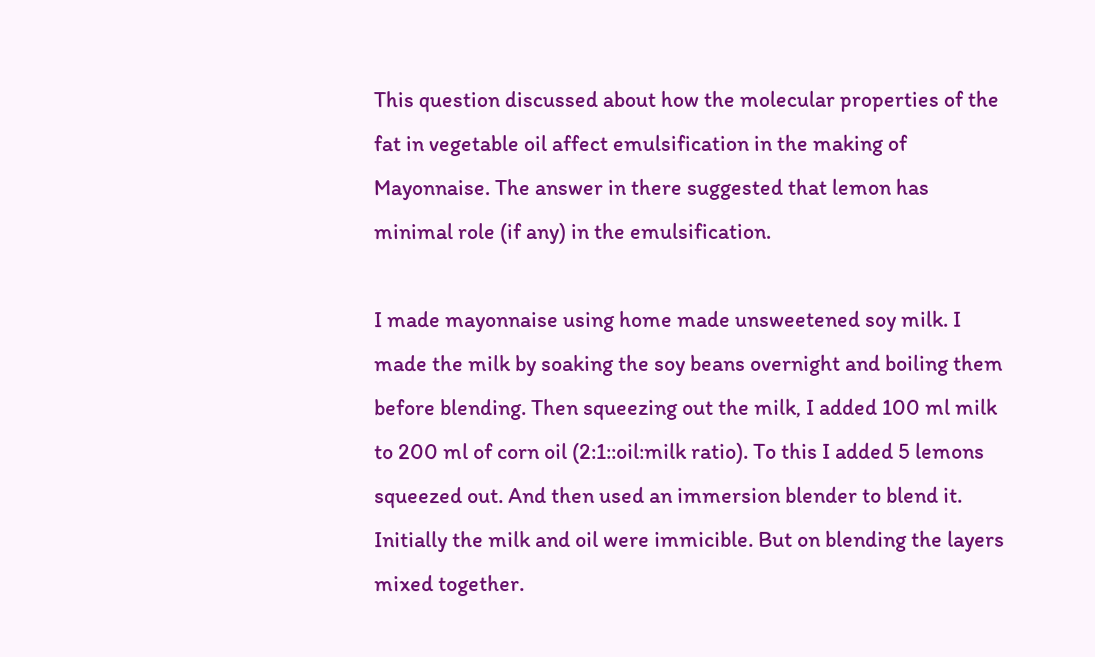This question discussed about how the molecular properties of the fat in vegetable oil affect emulsification in the making of Mayonnaise. The answer in there suggested that lemon has minimal role (if any) in the emulsification.

I made mayonnaise using home made unsweetened soy milk. I made the milk by soaking the soy beans overnight and boiling them before blending. Then squeezing out the milk, I added 100 ml milk to 200 ml of corn oil (2:1::oil:milk ratio). To this I added 5 lemons squeezed out. And then used an immersion blender to blend it. Initially the milk and oil were immicible. But on blending the layers mixed together.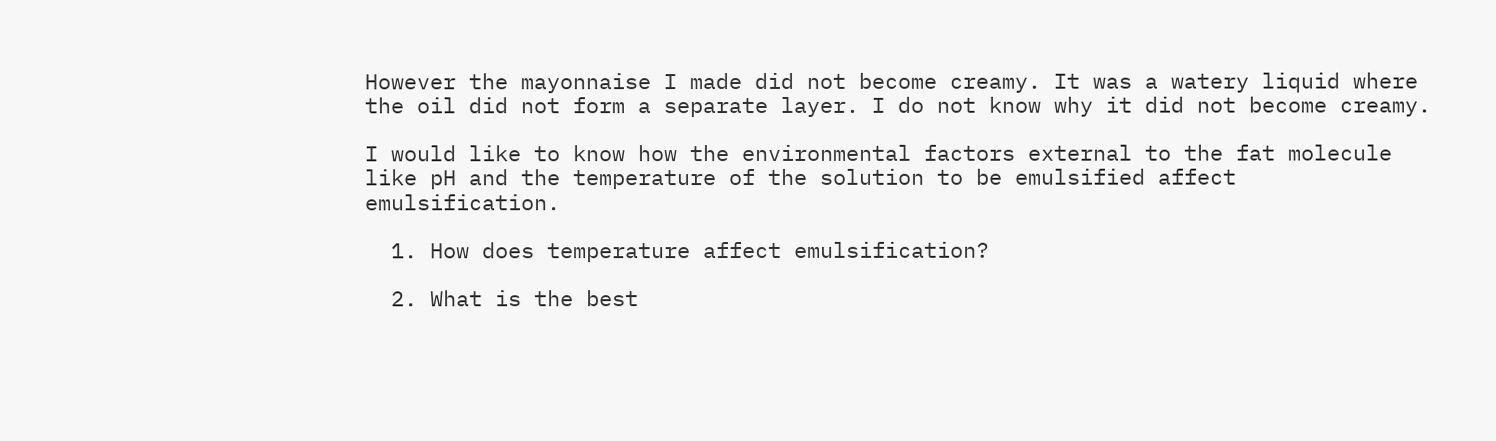However the mayonnaise I made did not become creamy. It was a watery liquid where the oil did not form a separate layer. I do not know why it did not become creamy.

I would like to know how the environmental factors external to the fat molecule like pH and the temperature of the solution to be emulsified affect emulsification.

  1. How does temperature affect emulsification?

  2. What is the best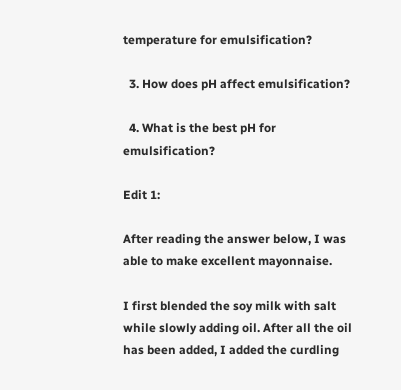temperature for emulsification?

  3. How does pH affect emulsification?

  4. What is the best pH for emulsification?

Edit 1:

After reading the answer below, I was able to make excellent mayonnaise.

I first blended the soy milk with salt while slowly adding oil. After all the oil has been added, I added the curdling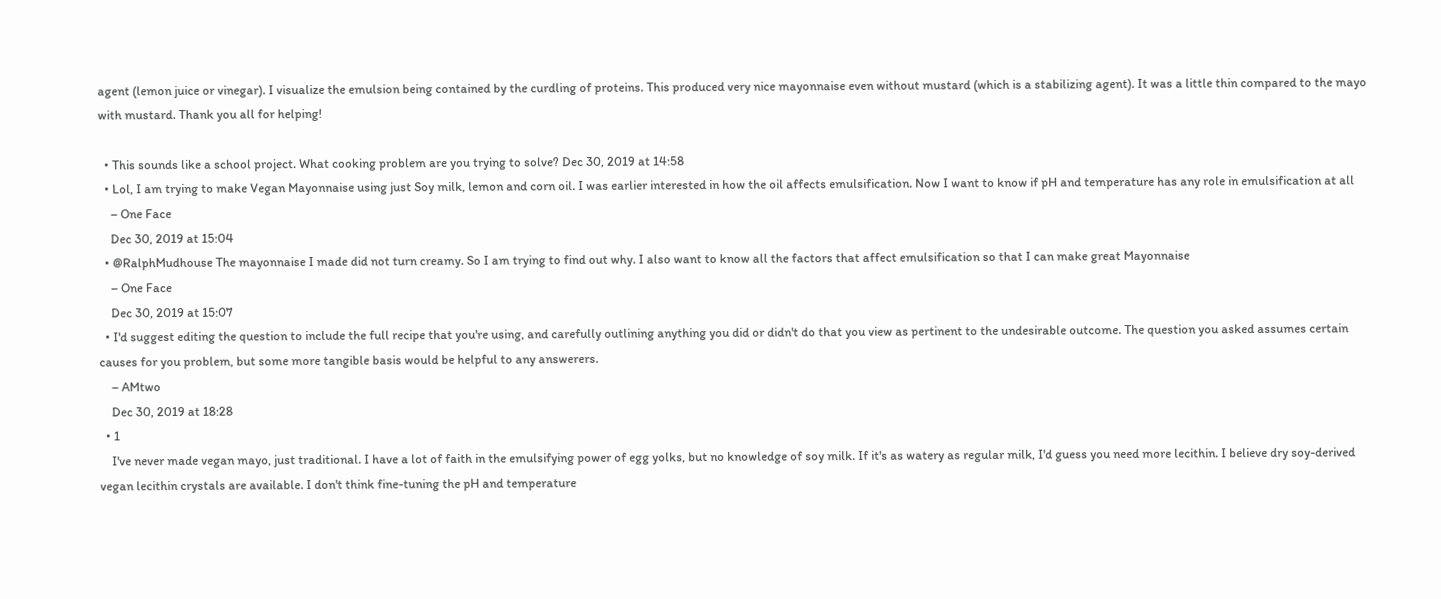agent (lemon juice or vinegar). I visualize the emulsion being contained by the curdling of proteins. This produced very nice mayonnaise even without mustard (which is a stabilizing agent). It was a little thin compared to the mayo with mustard. Thank you all for helping!

  • This sounds like a school project. What cooking problem are you trying to solve? Dec 30, 2019 at 14:58
  • Lol, I am trying to make Vegan Mayonnaise using just Soy milk, lemon and corn oil. I was earlier interested in how the oil affects emulsification. Now I want to know if pH and temperature has any role in emulsification at all
    – One Face
    Dec 30, 2019 at 15:04
  • @RalphMudhouse The mayonnaise I made did not turn creamy. So I am trying to find out why. I also want to know all the factors that affect emulsification so that I can make great Mayonnaise
    – One Face
    Dec 30, 2019 at 15:07
  • I'd suggest editing the question to include the full recipe that you're using, and carefully outlining anything you did or didn't do that you view as pertinent to the undesirable outcome. The question you asked assumes certain causes for you problem, but some more tangible basis would be helpful to any answerers.
    – AMtwo
    Dec 30, 2019 at 18:28
  • 1
    I've never made vegan mayo, just traditional. I have a lot of faith in the emulsifying power of egg yolks, but no knowledge of soy milk. If it's as watery as regular milk, I'd guess you need more lecithin. I believe dry soy-derived vegan lecithin crystals are available. I don't think fine-tuning the pH and temperature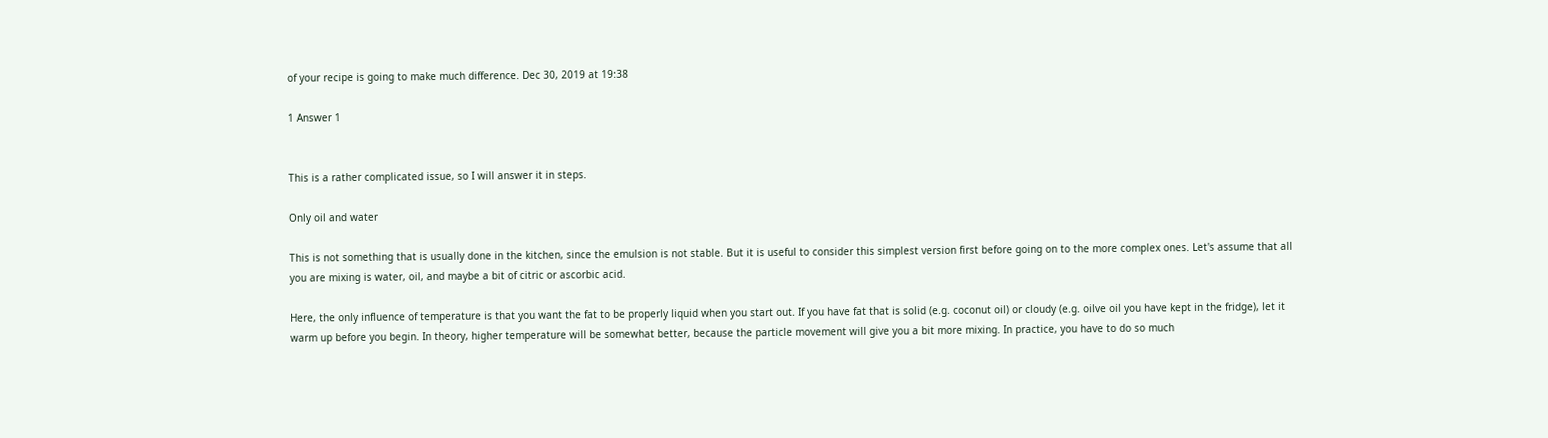of your recipe is going to make much difference. Dec 30, 2019 at 19:38

1 Answer 1


This is a rather complicated issue, so I will answer it in steps.

Only oil and water

This is not something that is usually done in the kitchen, since the emulsion is not stable. But it is useful to consider this simplest version first before going on to the more complex ones. Let's assume that all you are mixing is water, oil, and maybe a bit of citric or ascorbic acid.

Here, the only influence of temperature is that you want the fat to be properly liquid when you start out. If you have fat that is solid (e.g. coconut oil) or cloudy (e.g. oilve oil you have kept in the fridge), let it warm up before you begin. In theory, higher temperature will be somewhat better, because the particle movement will give you a bit more mixing. In practice, you have to do so much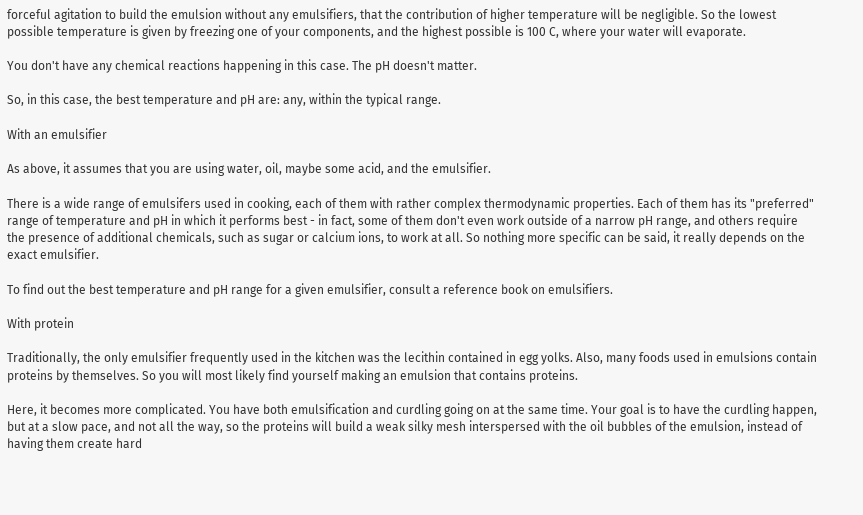forceful agitation to build the emulsion without any emulsifiers, that the contribution of higher temperature will be negligible. So the lowest possible temperature is given by freezing one of your components, and the highest possible is 100 C, where your water will evaporate.

You don't have any chemical reactions happening in this case. The pH doesn't matter.

So, in this case, the best temperature and pH are: any, within the typical range.

With an emulsifier

As above, it assumes that you are using water, oil, maybe some acid, and the emulsifier.

There is a wide range of emulsifers used in cooking, each of them with rather complex thermodynamic properties. Each of them has its "preferred" range of temperature and pH in which it performs best - in fact, some of them don't even work outside of a narrow pH range, and others require the presence of additional chemicals, such as sugar or calcium ions, to work at all. So nothing more specific can be said, it really depends on the exact emulsifier.

To find out the best temperature and pH range for a given emulsifier, consult a reference book on emulsifiers.

With protein

Traditionally, the only emulsifier frequently used in the kitchen was the lecithin contained in egg yolks. Also, many foods used in emulsions contain proteins by themselves. So you will most likely find yourself making an emulsion that contains proteins.

Here, it becomes more complicated. You have both emulsification and curdling going on at the same time. Your goal is to have the curdling happen, but at a slow pace, and not all the way, so the proteins will build a weak silky mesh interspersed with the oil bubbles of the emulsion, instead of having them create hard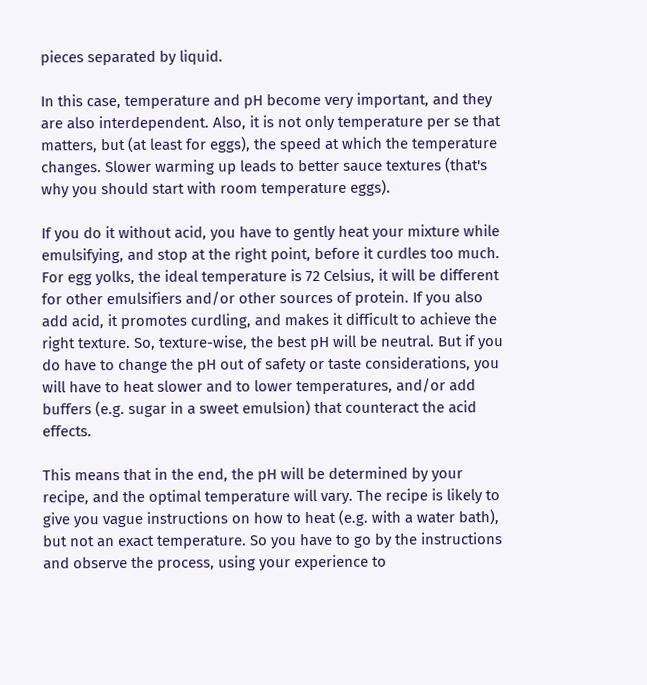pieces separated by liquid.

In this case, temperature and pH become very important, and they are also interdependent. Also, it is not only temperature per se that matters, but (at least for eggs), the speed at which the temperature changes. Slower warming up leads to better sauce textures (that's why you should start with room temperature eggs).

If you do it without acid, you have to gently heat your mixture while emulsifying, and stop at the right point, before it curdles too much. For egg yolks, the ideal temperature is 72 Celsius, it will be different for other emulsifiers and/or other sources of protein. If you also add acid, it promotes curdling, and makes it difficult to achieve the right texture. So, texture-wise, the best pH will be neutral. But if you do have to change the pH out of safety or taste considerations, you will have to heat slower and to lower temperatures, and/or add buffers (e.g. sugar in a sweet emulsion) that counteract the acid effects.

This means that in the end, the pH will be determined by your recipe, and the optimal temperature will vary. The recipe is likely to give you vague instructions on how to heat (e.g. with a water bath), but not an exact temperature. So you have to go by the instructions and observe the process, using your experience to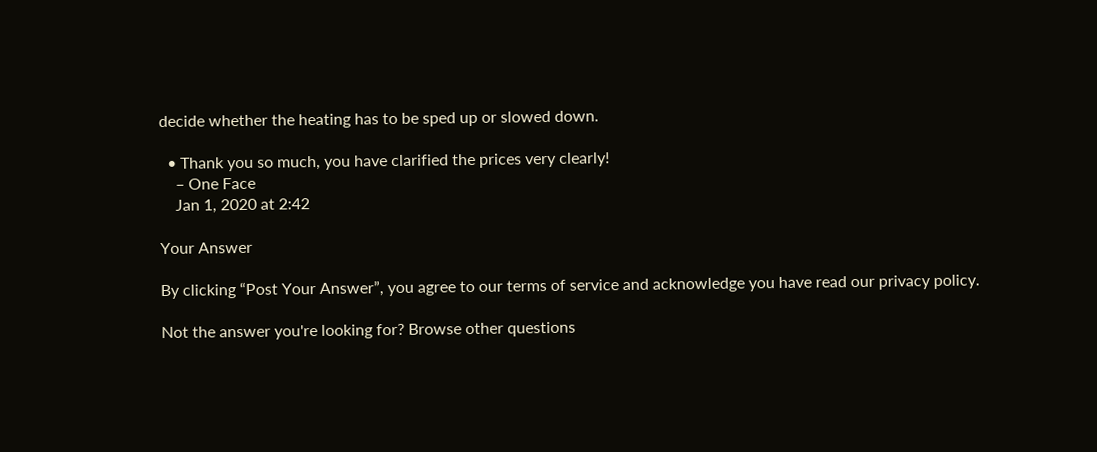decide whether the heating has to be sped up or slowed down.

  • Thank you so much, you have clarified the prices very clearly!
    – One Face
    Jan 1, 2020 at 2:42

Your Answer

By clicking “Post Your Answer”, you agree to our terms of service and acknowledge you have read our privacy policy.

Not the answer you're looking for? Browse other questions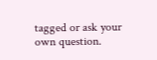tagged or ask your own question.